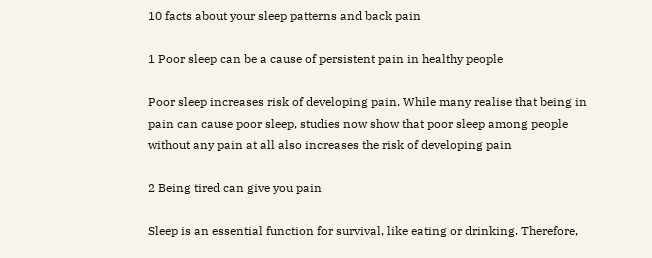10 facts about your sleep patterns and back pain

1 Poor sleep can be a cause of persistent pain in healthy people

Poor sleep increases risk of developing pain. While many realise that being in pain can cause poor sleep, studies now show that poor sleep among people without any pain at all also increases the risk of developing pain

2 Being tired can give you pain

Sleep is an essential function for survival, like eating or drinking. Therefore,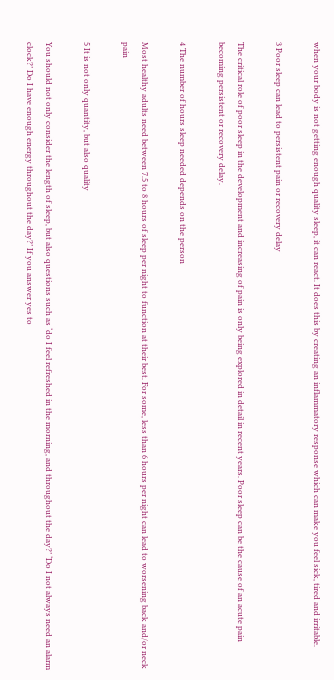when your body is not getting enough quality sleep, it can react. It does this by creating an inflammatory response which can make you feel sick, tired and irritable.

3 Poor sleep can lead to persistent pain or recovery delay

The critical role of poor sleep in the development and increasing of pain is only being explored in detail in recent years. Poor sleep can be the cause of an acute pain becoming persistent or recovery delay.

4 The number of hours sleep needed depends on the person

Most healthy adults need between 7.5 to 8 hours of sleep per night to function at their best. For some, less than 6 hours per night can lead to worsening back and/or neck pain

5 It is not only quantity, but also quality

You should not only consider the length of sleep, but also questions such as ‘do I feel refreshed in the morning, and throughout the day?’ ‘Do I not always need an alarm clock?’ Do I have enough energy throughout the day?’ If you answer yes to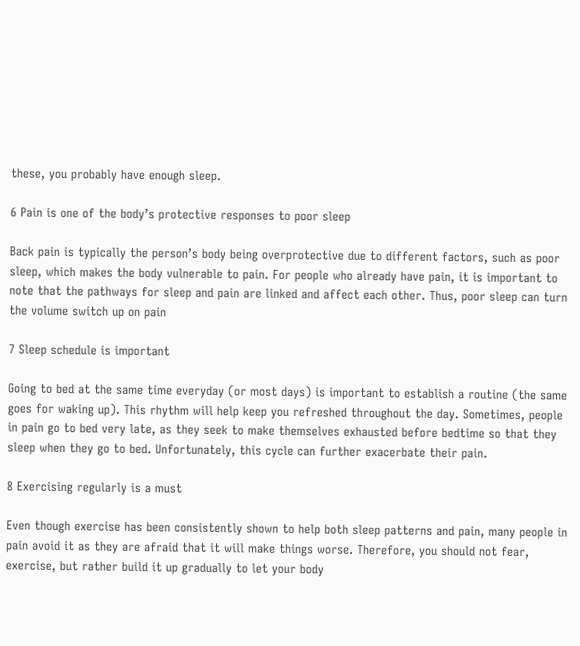these, you probably have enough sleep.

6 Pain is one of the body’s protective responses to poor sleep

Back pain is typically the person’s body being overprotective due to different factors, such as poor sleep, which makes the body vulnerable to pain. For people who already have pain, it is important to note that the pathways for sleep and pain are linked and affect each other. Thus, poor sleep can turn the volume switch up on pain

7 Sleep schedule is important

Going to bed at the same time everyday (or most days) is important to establish a routine (the same goes for waking up). This rhythm will help keep you refreshed throughout the day. Sometimes, people in pain go to bed very late, as they seek to make themselves exhausted before bedtime so that they sleep when they go to bed. Unfortunately, this cycle can further exacerbate their pain.

8 Exercising regularly is a must

Even though exercise has been consistently shown to help both sleep patterns and pain, many people in pain avoid it as they are afraid that it will make things worse. Therefore, you should not fear, exercise, but rather build it up gradually to let your body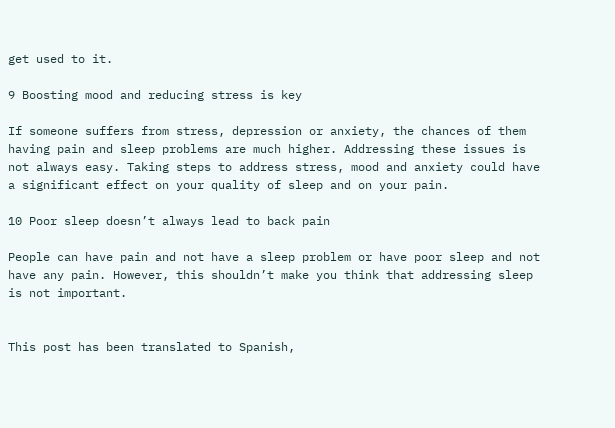get used to it.

9 Boosting mood and reducing stress is key

If someone suffers from stress, depression or anxiety, the chances of them having pain and sleep problems are much higher. Addressing these issues is not always easy. Taking steps to address stress, mood and anxiety could have a significant effect on your quality of sleep and on your pain.

10 Poor sleep doesn’t always lead to back pain

People can have pain and not have a sleep problem or have poor sleep and not have any pain. However, this shouldn’t make you think that addressing sleep is not important.


This post has been translated to Spanish,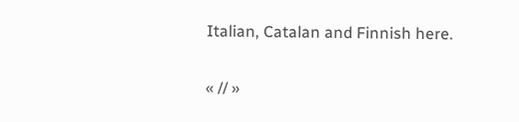Italian, Catalan and Finnish here.

« // »